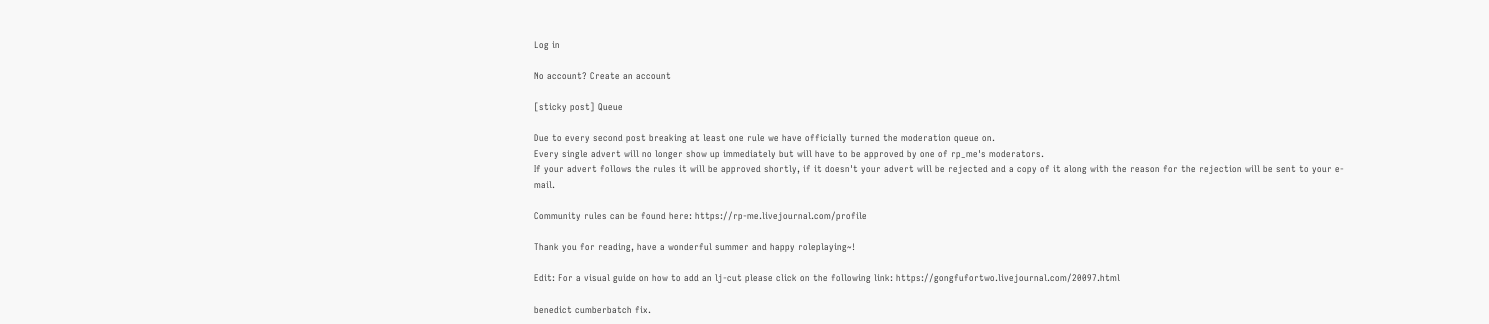Log in

No account? Create an account

[sticky post] Queue

Due to every second post breaking at least one rule we have officially turned the moderation queue on.
Every single advert will no longer show up immediately but will have to be approved by one of rp_me's moderators.
If your advert follows the rules it will be approved shortly, if it doesn't your advert will be rejected and a copy of it along with the reason for the rejection will be sent to your e-mail.

Community rules can be found here: https://rp-me.livejournal.com/profile

Thank you for reading, have a wonderful summer and happy roleplaying~!

Edit: For a visual guide on how to add an lj-cut please click on the following link: https://gongfufortwo.livejournal.com/20097.html

benedict cumberbatch fix.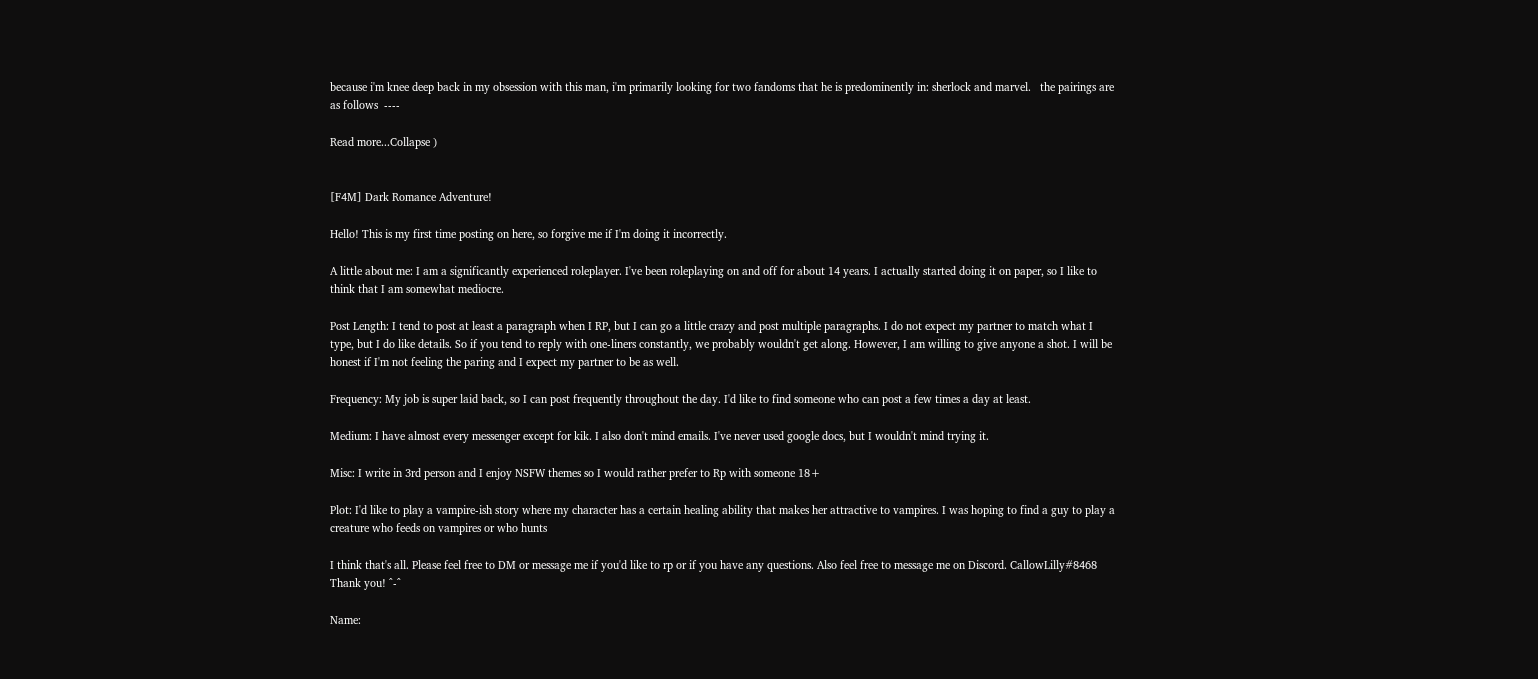because i'm knee deep back in my obsession with this man, i'm primarily looking for two fandoms that he is predominently in: sherlock and marvel.   the pairings are as follows  ----

Read more...Collapse )


[F4M] Dark Romance Adventure!

Hello! This is my first time posting on here, so forgive me if I'm doing it incorrectly.

A little about me: I am a significantly experienced roleplayer. I've been roleplaying on and off for about 14 years. I actually started doing it on paper, so I like to think that I am somewhat mediocre.

Post Length: I tend to post at least a paragraph when I RP, but I can go a little crazy and post multiple paragraphs. I do not expect my partner to match what I type, but I do like details. So if you tend to reply with one-liners constantly, we probably wouldn't get along. However, I am willing to give anyone a shot. I will be honest if I'm not feeling the paring and I expect my partner to be as well.

Frequency: My job is super laid back, so I can post frequently throughout the day. I'd like to find someone who can post a few times a day at least.

Medium: I have almost every messenger except for kik. I also don't mind emails. I've never used google docs, but I wouldn't mind trying it.

Misc: I write in 3rd person and I enjoy NSFW themes so I would rather prefer to Rp with someone 18+

Plot: I'd like to play a vampire-ish story where my character has a certain healing ability that makes her attractive to vampires. I was hoping to find a guy to play a creature who feeds on vampires or who hunts

I think that's all. Please feel free to DM or message me if you'd like to rp or if you have any questions. Also feel free to message me on Discord. CallowLilly#8468 Thank you! ^-^

Name: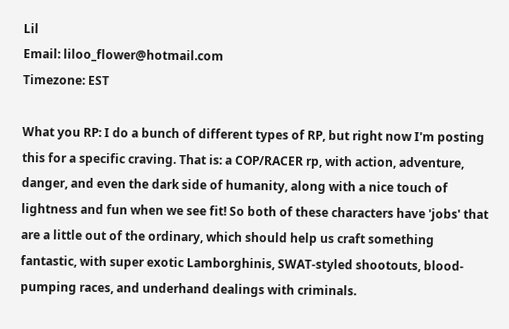Lil
Email: liloo_flower@hotmail.com
Timezone: EST

What you RP: I do a bunch of different types of RP, but right now I'm posting this for a specific craving. That is: a COP/RACER rp, with action, adventure, danger, and even the dark side of humanity, along with a nice touch of lightness and fun when we see fit! So both of these characters have 'jobs' that are a little out of the ordinary, which should help us craft something fantastic, with super exotic Lamborghinis, SWAT-styled shootouts, blood-pumping races, and underhand dealings with criminals.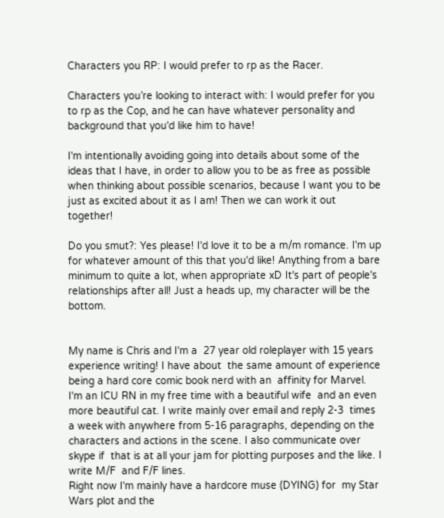Characters you RP: I would prefer to rp as the Racer.

Characters you’re looking to interact with: I would prefer for you to rp as the Cop, and he can have whatever personality and background that you'd like him to have!

I'm intentionally avoiding going into details about some of the ideas that I have, in order to allow you to be as free as possible when thinking about possible scenarios, because I want you to be just as excited about it as I am! Then we can work it out together!

Do you smut?: Yes please! I'd love it to be a m/m romance. I'm up for whatever amount of this that you'd like! Anything from a bare minimum to quite a lot, when appropriate xD It's part of people's relationships after all! Just a heads up, my character will be the bottom.


My name is Chris and I'm a  27 year old roleplayer with 15 years experience writing! I have about  the same amount of experience being a hard core comic book nerd with an  affinity for Marvel. I'm an ICU RN in my free time with a beautiful wife  and an even more beautiful cat. I write mainly over email and reply 2-3  times a week with anywhere from 5-16 paragraphs, depending on the  characters and actions in the scene. I also communicate over skype if  that is at all your jam for plotting purposes and the like. I write M/F  and F/F lines.
Right now I'm mainly have a hardcore muse (DYING) for  my Star Wars plot and the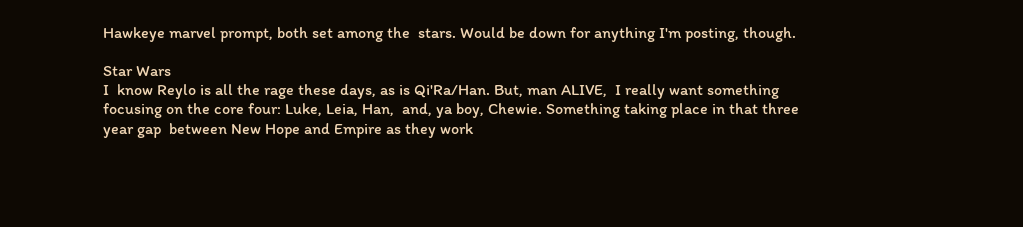Hawkeye marvel prompt, both set among the  stars. Would be down for anything I'm posting, though.

Star Wars
I  know Reylo is all the rage these days, as is Qi'Ra/Han. But, man ALIVE,  I really want something focusing on the core four: Luke, Leia, Han,  and, ya boy, Chewie. Something taking place in that three year gap  between New Hope and Empire as they work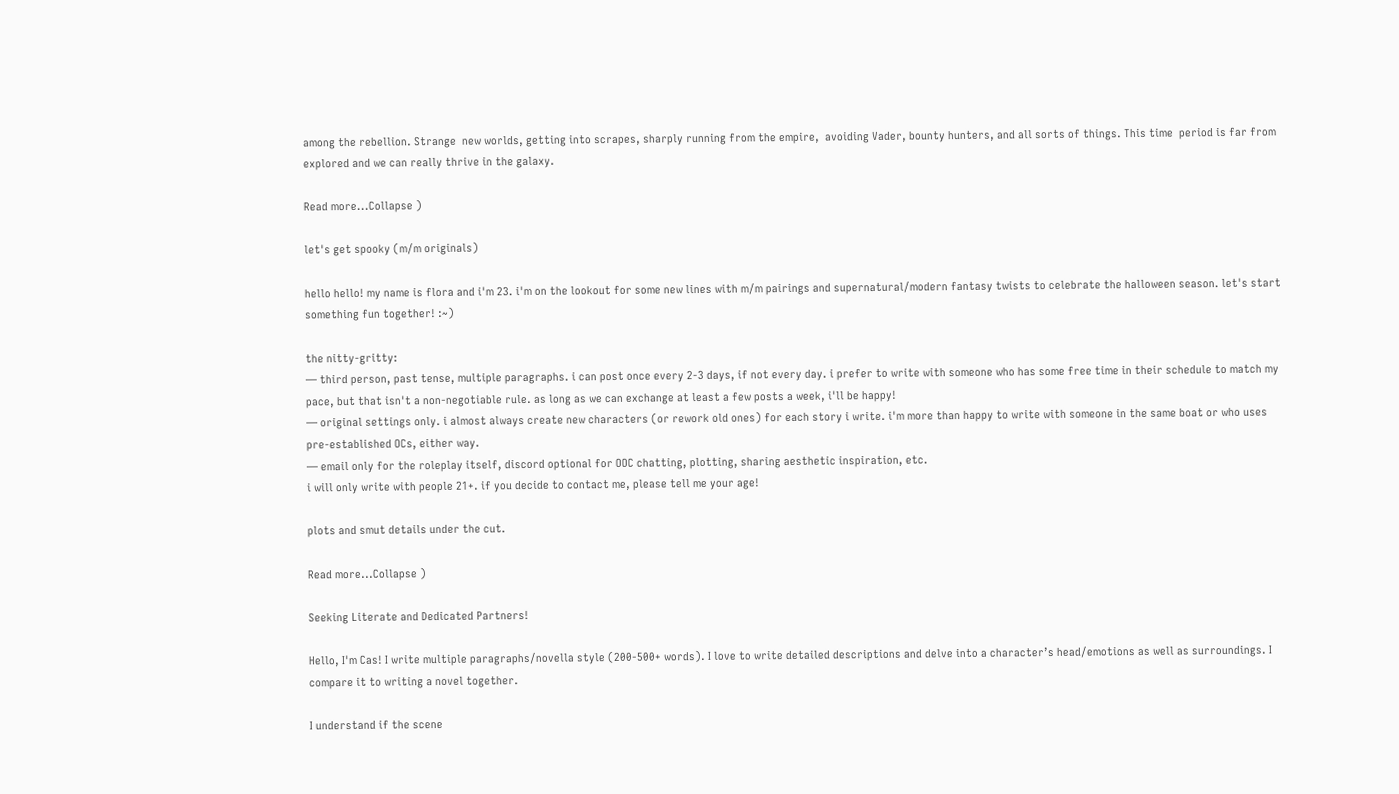among the rebellion. Strange  new worlds, getting into scrapes, sharply running from the empire,  avoiding Vader, bounty hunters, and all sorts of things. This time  period is far from explored and we can really thrive in the galaxy.

Read more...Collapse )

let's get spooky (m/m originals)

hello hello! my name is flora and i'm 23. i'm on the lookout for some new lines with m/m pairings and supernatural/modern fantasy twists to celebrate the halloween season. let's start something fun together! :~)

the nitty-gritty:
— third person, past tense, multiple paragraphs. i can post once every 2-3 days, if not every day. i prefer to write with someone who has some free time in their schedule to match my pace, but that isn't a non-negotiable rule. as long as we can exchange at least a few posts a week, i'll be happy!
— original settings only. i almost always create new characters (or rework old ones) for each story i write. i'm more than happy to write with someone in the same boat or who uses pre-established OCs, either way.
— email only for the roleplay itself, discord optional for OOC chatting, plotting, sharing aesthetic inspiration, etc.
i will only write with people 21+. if you decide to contact me, please tell me your age!

plots and smut details under the cut.

Read more...Collapse )

Seeking Literate and Dedicated Partners!

Hello, I'm Cas! I write multiple paragraphs/novella style (200-500+ words). I love to write detailed descriptions and delve into a character’s head/emotions as well as surroundings. I compare it to writing a novel together.

I understand if the scene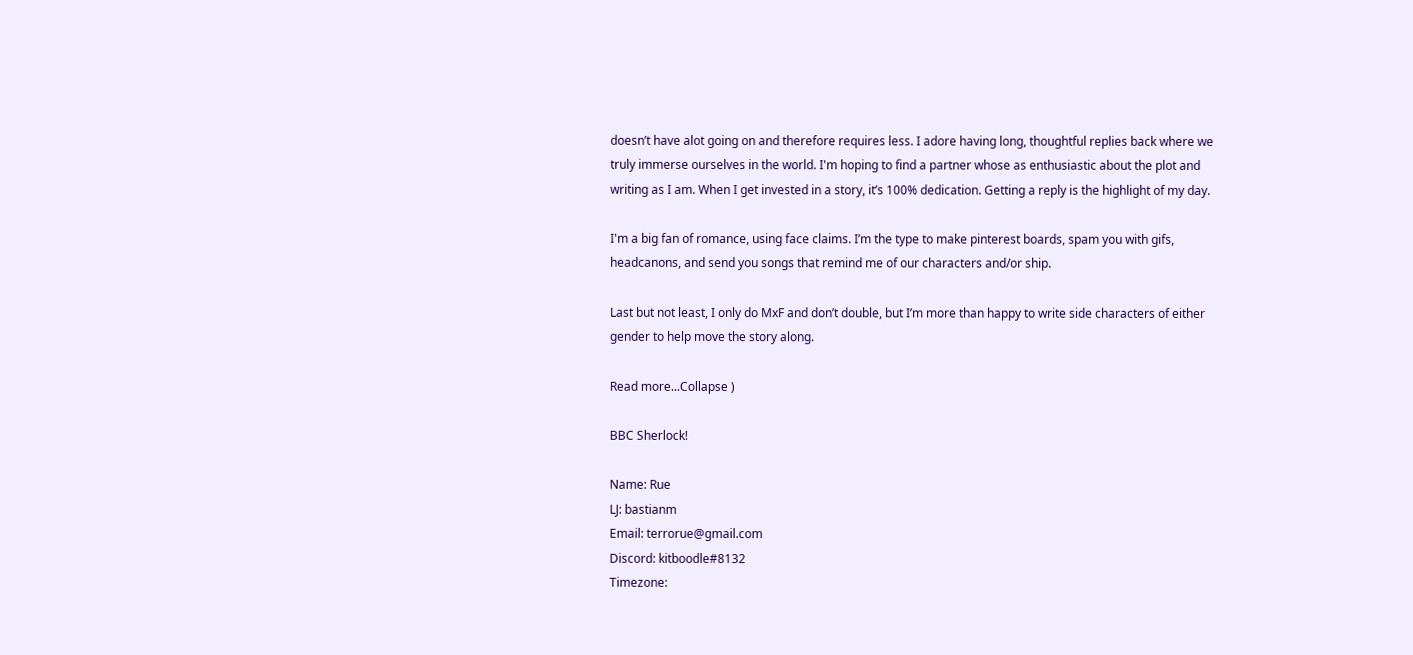doesn’t have alot going on and therefore requires less. I adore having long, thoughtful replies back where we truly immerse ourselves in the world. I'm hoping to find a partner whose as enthusiastic about the plot and writing as I am. When I get invested in a story, it’s 100% dedication. Getting a reply is the highlight of my day.

I'm a big fan of romance, using face claims. I’m the type to make pinterest boards, spam you with gifs, headcanons, and send you songs that remind me of our characters and/or ship.

Last but not least, I only do MxF and don’t double, but I’m more than happy to write side characters of either gender to help move the story along.

Read more...Collapse )

BBC Sherlock!

Name: Rue
LJ: bastianm
Email: terrorue@gmail.com
Discord: kitboodle#8132
Timezone: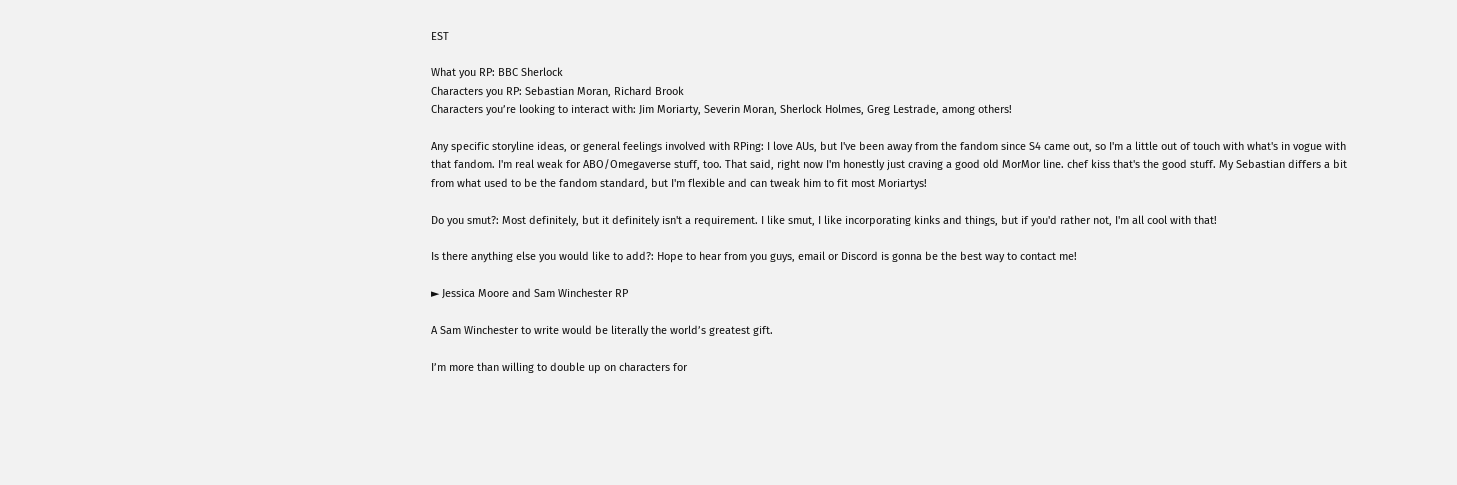EST

What you RP: BBC Sherlock
Characters you RP: Sebastian Moran, Richard Brook
Characters you’re looking to interact with: Jim Moriarty, Severin Moran, Sherlock Holmes, Greg Lestrade, among others!

Any specific storyline ideas, or general feelings involved with RPing: I love AUs, but I've been away from the fandom since S4 came out, so I'm a little out of touch with what's in vogue with that fandom. I'm real weak for ABO/Omegaverse stuff, too. That said, right now I'm honestly just craving a good old MorMor line. chef kiss that's the good stuff. My Sebastian differs a bit from what used to be the fandom standard, but I'm flexible and can tweak him to fit most Moriartys!

Do you smut?: Most definitely, but it definitely isn't a requirement. I like smut, I like incorporating kinks and things, but if you'd rather not, I'm all cool with that!

Is there anything else you would like to add?: Hope to hear from you guys, email or Discord is gonna be the best way to contact me!

► Jessica Moore and Sam Winchester RP

A Sam Winchester to write would be literally the world’s greatest gift.

I’m more than willing to double up on characters for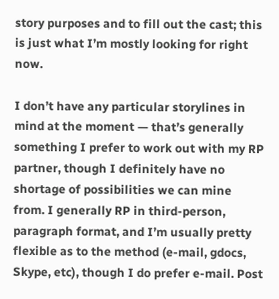story purposes and to fill out the cast; this is just what I’m mostly looking for right now.

I don’t have any particular storylines in mind at the moment — that’s generally something I prefer to work out with my RP partner, though I definitely have no shortage of possibilities we can mine from. I generally RP in third-person, paragraph format, and I’m usually pretty flexible as to the method (e-mail, gdocs, Skype, etc), though I do prefer e-mail. Post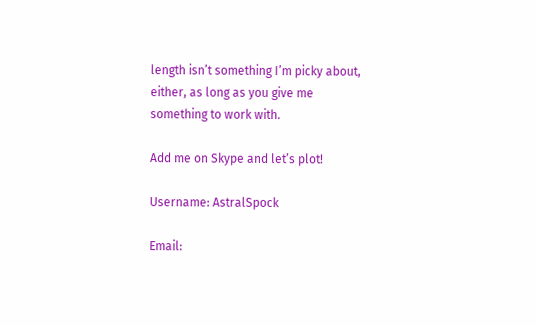length isn’t something I’m picky about, either, as long as you give me something to work with.

Add me on Skype and let’s plot!

Username: AstralSpock

Email: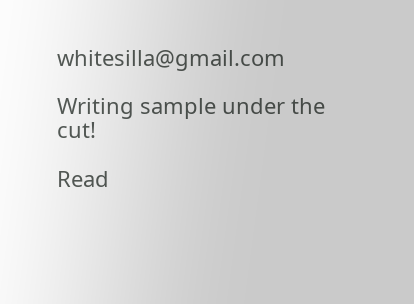whitesilla@gmail.com

Writing sample under the cut!

Read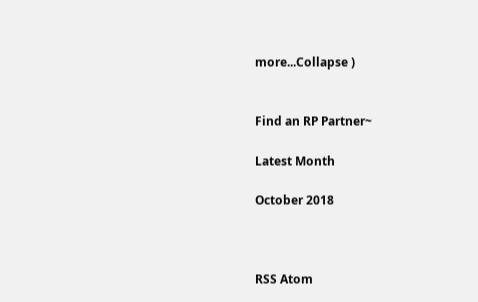more...Collapse )


Find an RP Partner~

Latest Month

October 2018



RSS Atom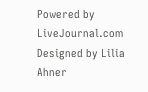Powered by LiveJournal.com
Designed by Lilia Ahner